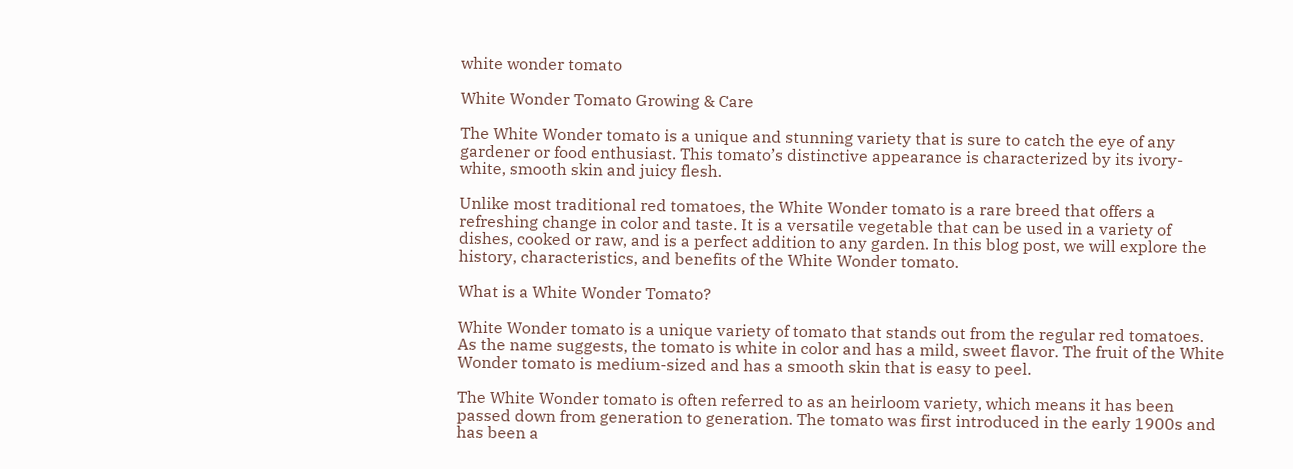white wonder tomato

White Wonder Tomato Growing & Care

The White Wonder tomato is a unique and stunning variety that is sure to catch the eye of any gardener or food enthusiast. This tomato’s distinctive appearance is characterized by its ivory-white, smooth skin and juicy flesh.

Unlike most traditional red tomatoes, the White Wonder tomato is a rare breed that offers a refreshing change in color and taste. It is a versatile vegetable that can be used in a variety of dishes, cooked or raw, and is a perfect addition to any garden. In this blog post, we will explore the history, characteristics, and benefits of the White Wonder tomato.

What is a White Wonder Tomato?

White Wonder tomato is a unique variety of tomato that stands out from the regular red tomatoes. As the name suggests, the tomato is white in color and has a mild, sweet flavor. The fruit of the White Wonder tomato is medium-sized and has a smooth skin that is easy to peel.

The White Wonder tomato is often referred to as an heirloom variety, which means it has been passed down from generation to generation. The tomato was first introduced in the early 1900s and has been a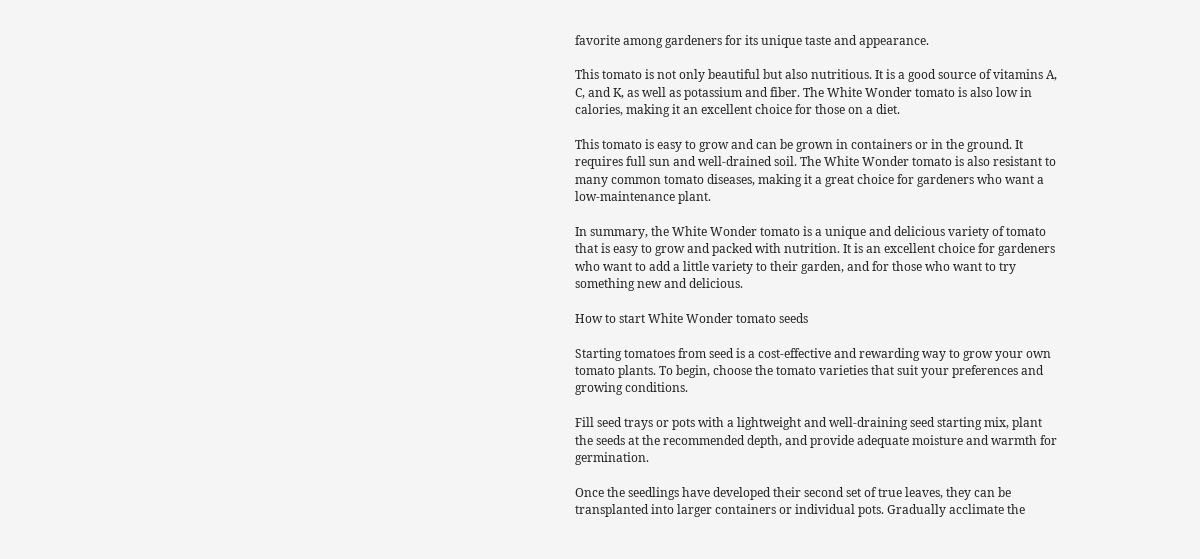favorite among gardeners for its unique taste and appearance.

This tomato is not only beautiful but also nutritious. It is a good source of vitamins A, C, and K, as well as potassium and fiber. The White Wonder tomato is also low in calories, making it an excellent choice for those on a diet.

This tomato is easy to grow and can be grown in containers or in the ground. It requires full sun and well-drained soil. The White Wonder tomato is also resistant to many common tomato diseases, making it a great choice for gardeners who want a low-maintenance plant.

In summary, the White Wonder tomato is a unique and delicious variety of tomato that is easy to grow and packed with nutrition. It is an excellent choice for gardeners who want to add a little variety to their garden, and for those who want to try something new and delicious.

How to start White Wonder tomato seeds

Starting tomatoes from seed is a cost-effective and rewarding way to grow your own tomato plants. To begin, choose the tomato varieties that suit your preferences and growing conditions.

Fill seed trays or pots with a lightweight and well-draining seed starting mix, plant the seeds at the recommended depth, and provide adequate moisture and warmth for germination.

Once the seedlings have developed their second set of true leaves, they can be transplanted into larger containers or individual pots. Gradually acclimate the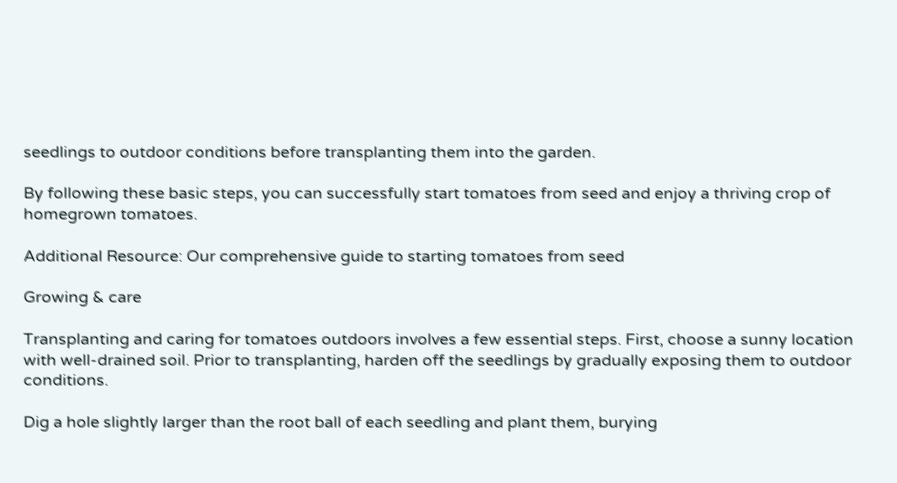seedlings to outdoor conditions before transplanting them into the garden.

By following these basic steps, you can successfully start tomatoes from seed and enjoy a thriving crop of homegrown tomatoes.

Additional Resource: Our comprehensive guide to starting tomatoes from seed

Growing & care

Transplanting and caring for tomatoes outdoors involves a few essential steps. First, choose a sunny location with well-drained soil. Prior to transplanting, harden off the seedlings by gradually exposing them to outdoor conditions.

Dig a hole slightly larger than the root ball of each seedling and plant them, burying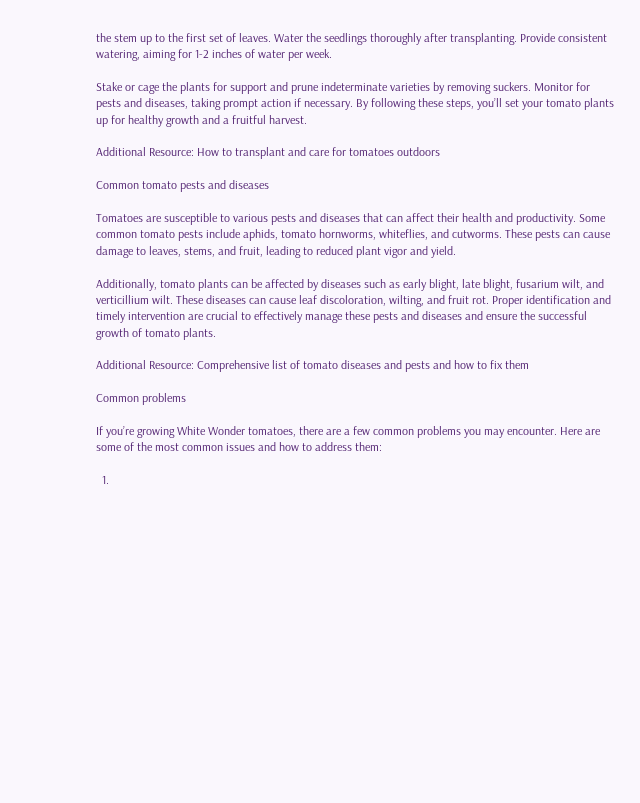the stem up to the first set of leaves. Water the seedlings thoroughly after transplanting. Provide consistent watering, aiming for 1-2 inches of water per week.

Stake or cage the plants for support and prune indeterminate varieties by removing suckers. Monitor for pests and diseases, taking prompt action if necessary. By following these steps, you’ll set your tomato plants up for healthy growth and a fruitful harvest.

Additional Resource: How to transplant and care for tomatoes outdoors

Common tomato pests and diseases

Tomatoes are susceptible to various pests and diseases that can affect their health and productivity. Some common tomato pests include aphids, tomato hornworms, whiteflies, and cutworms. These pests can cause damage to leaves, stems, and fruit, leading to reduced plant vigor and yield.

Additionally, tomato plants can be affected by diseases such as early blight, late blight, fusarium wilt, and verticillium wilt. These diseases can cause leaf discoloration, wilting, and fruit rot. Proper identification and timely intervention are crucial to effectively manage these pests and diseases and ensure the successful growth of tomato plants.

Additional Resource: Comprehensive list of tomato diseases and pests and how to fix them

Common problems

If you’re growing White Wonder tomatoes, there are a few common problems you may encounter. Here are some of the most common issues and how to address them:

  1.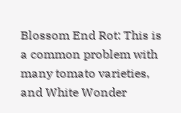Blossom End Rot: This is a common problem with many tomato varieties, and White Wonder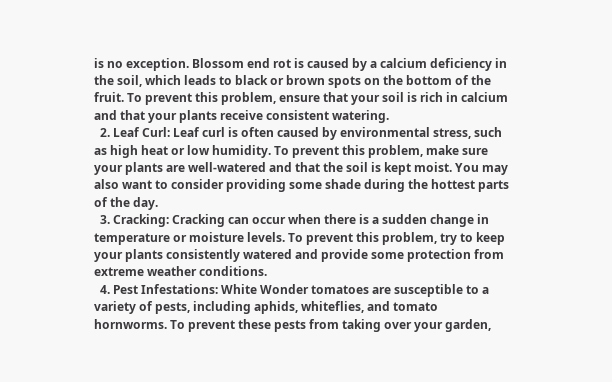is no exception. Blossom end rot is caused by a calcium deficiency in the soil, which leads to black or brown spots on the bottom of the fruit. To prevent this problem, ensure that your soil is rich in calcium and that your plants receive consistent watering.
  2. Leaf Curl: Leaf curl is often caused by environmental stress, such as high heat or low humidity. To prevent this problem, make sure your plants are well-watered and that the soil is kept moist. You may also want to consider providing some shade during the hottest parts of the day.
  3. Cracking: Cracking can occur when there is a sudden change in temperature or moisture levels. To prevent this problem, try to keep your plants consistently watered and provide some protection from extreme weather conditions.
  4. Pest Infestations: White Wonder tomatoes are susceptible to a variety of pests, including aphids, whiteflies, and tomato hornworms. To prevent these pests from taking over your garden,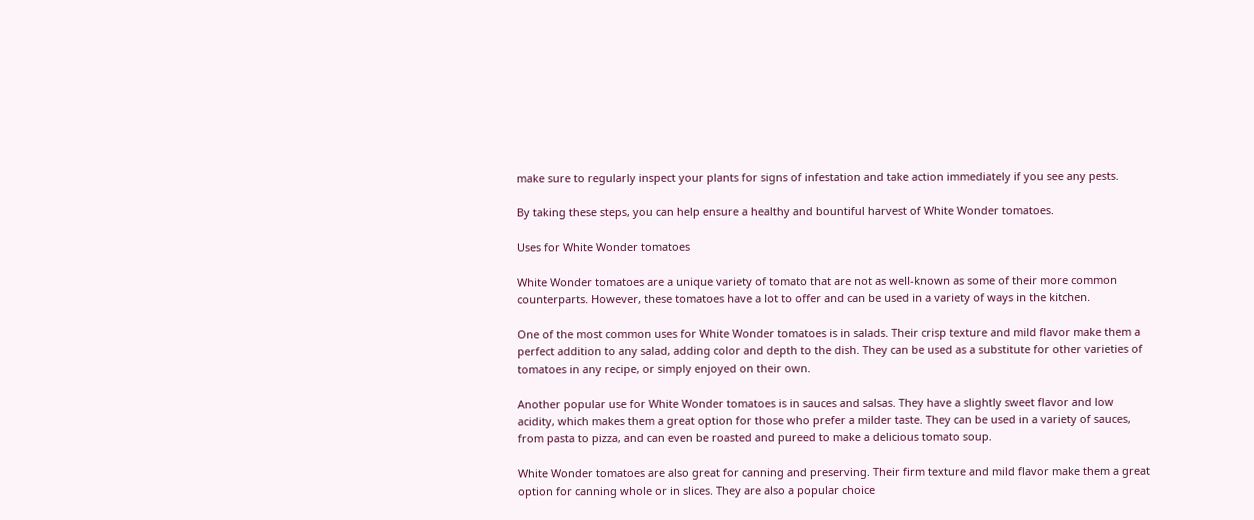make sure to regularly inspect your plants for signs of infestation and take action immediately if you see any pests.

By taking these steps, you can help ensure a healthy and bountiful harvest of White Wonder tomatoes.

Uses for White Wonder tomatoes

White Wonder tomatoes are a unique variety of tomato that are not as well-known as some of their more common counterparts. However, these tomatoes have a lot to offer and can be used in a variety of ways in the kitchen.

One of the most common uses for White Wonder tomatoes is in salads. Their crisp texture and mild flavor make them a perfect addition to any salad, adding color and depth to the dish. They can be used as a substitute for other varieties of tomatoes in any recipe, or simply enjoyed on their own.

Another popular use for White Wonder tomatoes is in sauces and salsas. They have a slightly sweet flavor and low acidity, which makes them a great option for those who prefer a milder taste. They can be used in a variety of sauces, from pasta to pizza, and can even be roasted and pureed to make a delicious tomato soup.

White Wonder tomatoes are also great for canning and preserving. Their firm texture and mild flavor make them a great option for canning whole or in slices. They are also a popular choice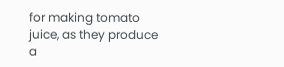for making tomato juice, as they produce a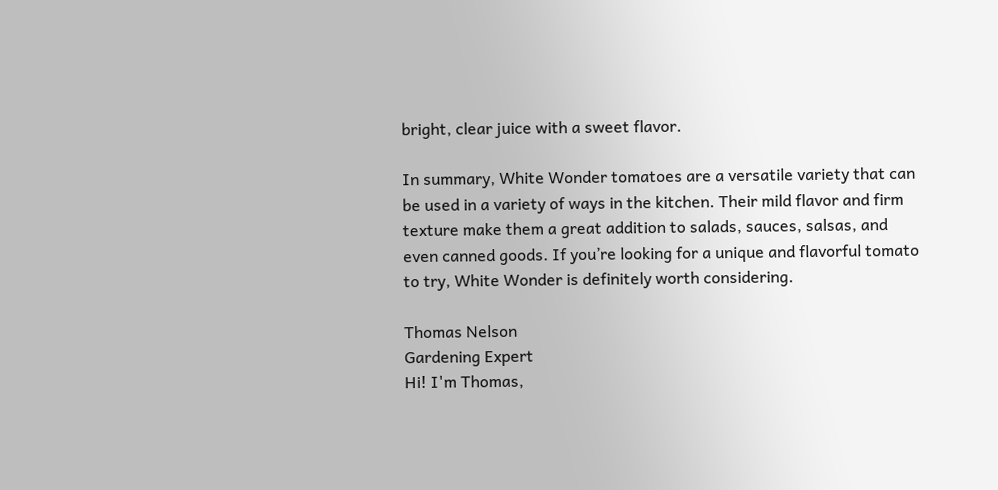bright, clear juice with a sweet flavor.

In summary, White Wonder tomatoes are a versatile variety that can be used in a variety of ways in the kitchen. Their mild flavor and firm texture make them a great addition to salads, sauces, salsas, and even canned goods. If you’re looking for a unique and flavorful tomato to try, White Wonder is definitely worth considering.

Thomas Nelson
Gardening Expert
Hi! I'm Thomas,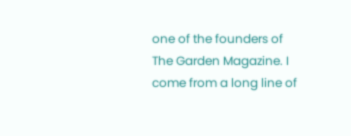one of the founders of The Garden Magazine. I come from a long line of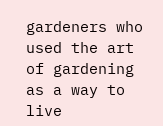gardeners who used the art of gardening as a way to live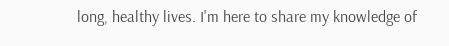long, healthy lives. I'm here to share my knowledge of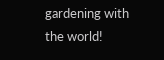gardening with the world!